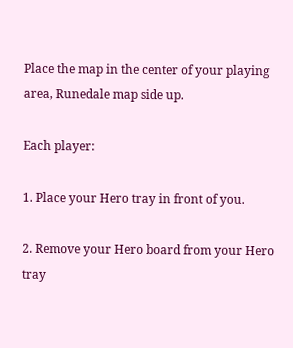Place the map in the center of your playing area, Runedale map side up.

Each player:

1. Place your Hero tray in front of you.

2. Remove your Hero board from your Hero tray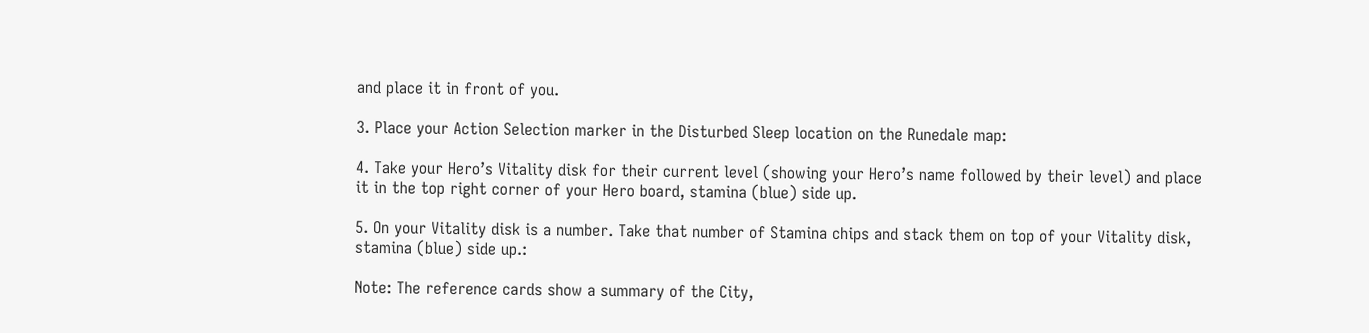and place it in front of you.

3. Place your Action Selection marker in the Disturbed Sleep location on the Runedale map:

4. Take your Hero’s Vitality disk for their current level (showing your Hero’s name followed by their level) and place it in the top right corner of your Hero board, stamina (blue) side up.

5. On your Vitality disk is a number. Take that number of Stamina chips and stack them on top of your Vitality disk, stamina (blue) side up.:

Note: The reference cards show a summary of the City,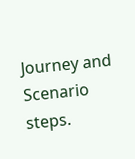Journey and Scenario steps.